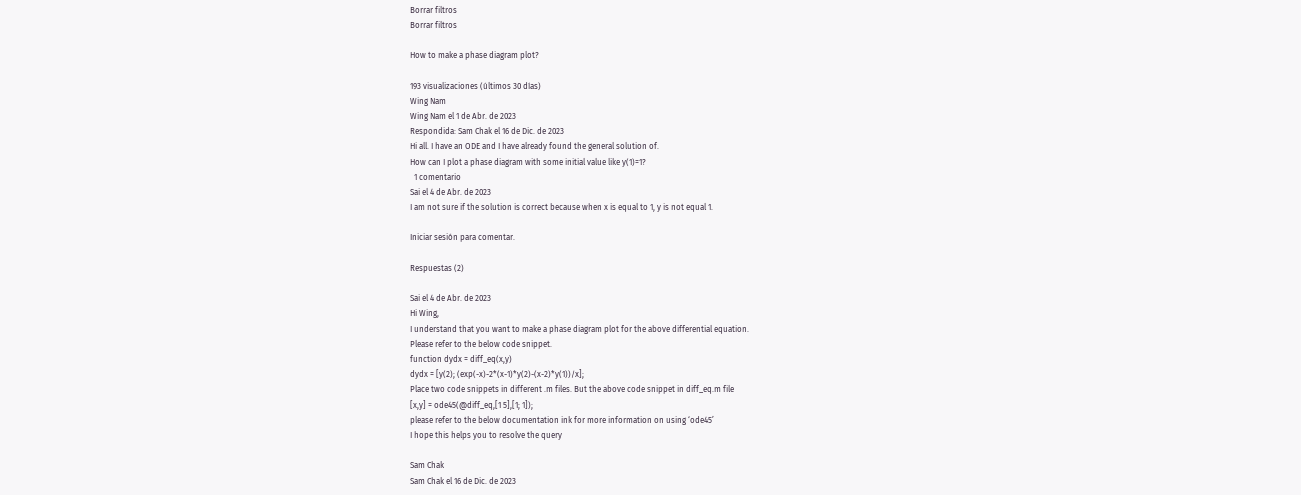Borrar filtros
Borrar filtros

How to make a phase diagram plot?

193 visualizaciones (últimos 30 días)
Wing Nam
Wing Nam el 1 de Abr. de 2023
Respondida: Sam Chak el 16 de Dic. de 2023
Hi all. I have an ODE and I have already found the general solution of.
How can I plot a phase diagram with some initial value like y(1)=1?
  1 comentario
Sai el 4 de Abr. de 2023
I am not sure if the solution is correct because when x is equal to 1, y is not equal 1.

Iniciar sesión para comentar.

Respuestas (2)

Sai el 4 de Abr. de 2023
Hi Wing,
I understand that you want to make a phase diagram plot for the above differential equation.
Please refer to the below code snippet.
function dydx = diff_eq(x,y)
dydx = [y(2); (exp(-x)-2*(x-1)*y(2)-(x-2)*y(1))/x];
Place two code snippets in different .m files. But the above code snippet in diff_eq.m file
[x,y] = ode45(@diff_eq,[1 5],[1; 1]);
please refer to the below documentation ink for more information on using ‘ode45’
I hope this helps you to resolve the query

Sam Chak
Sam Chak el 16 de Dic. de 2023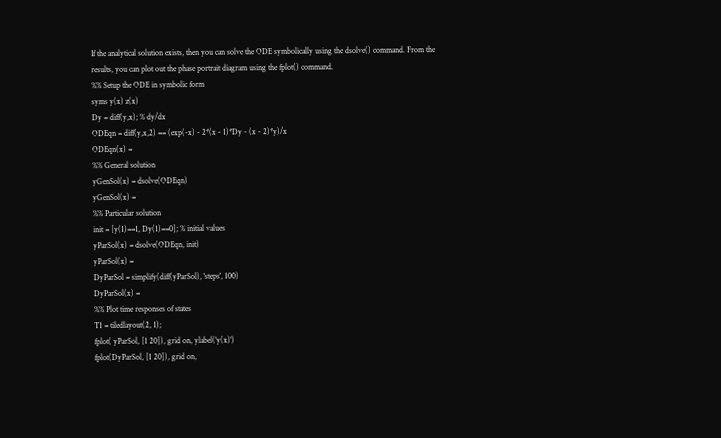If the analytical solution exists, then you can solve the ODE symbolically using the dsolve() command. From the results, you can plot out the phase portrait diagram using the fplot() command.
%% Setup the ODE in symbolic form
syms y(x) z(x)
Dy = diff(y,x); % dy/dx
ODEqn = diff(y,x,2) == (exp(-x) - 2*(x - 1)*Dy - (x - 2)*y)/x
ODEqn(x) =
%% General solution
yGenSol(x) = dsolve(ODEqn)
yGenSol(x) =
%% Particular solution
init = [y(1)==1, Dy(1)==0]; % initial values
yParSol(x) = dsolve(ODEqn, init)
yParSol(x) =
DyParSol = simplify(diff(yParSol), 'steps', 100)
DyParSol(x) =
%% Plot time responses of states
T1 = tiledlayout(2, 1);
fplot( yParSol, [1 20]), grid on, ylabel('y(x)')
fplot(DyParSol, [1 20]), grid on,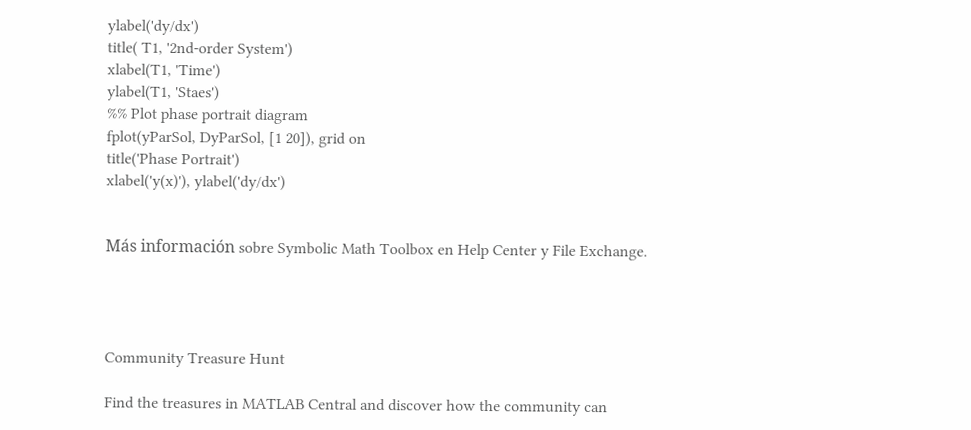ylabel('dy/dx')
title( T1, '2nd-order System')
xlabel(T1, 'Time')
ylabel(T1, 'Staes')
%% Plot phase portrait diagram
fplot(yParSol, DyParSol, [1 20]), grid on
title('Phase Portrait')
xlabel('y(x)'), ylabel('dy/dx')


Más información sobre Symbolic Math Toolbox en Help Center y File Exchange.




Community Treasure Hunt

Find the treasures in MATLAB Central and discover how the community can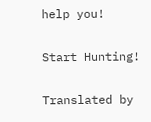help you!

Start Hunting!

Translated by